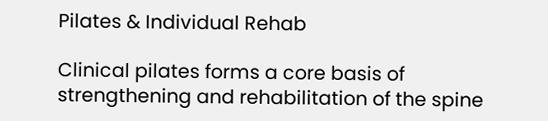Pilates & Individual Rehab

Clinical pilates forms a core basis of strengthening and rehabilitation of the spine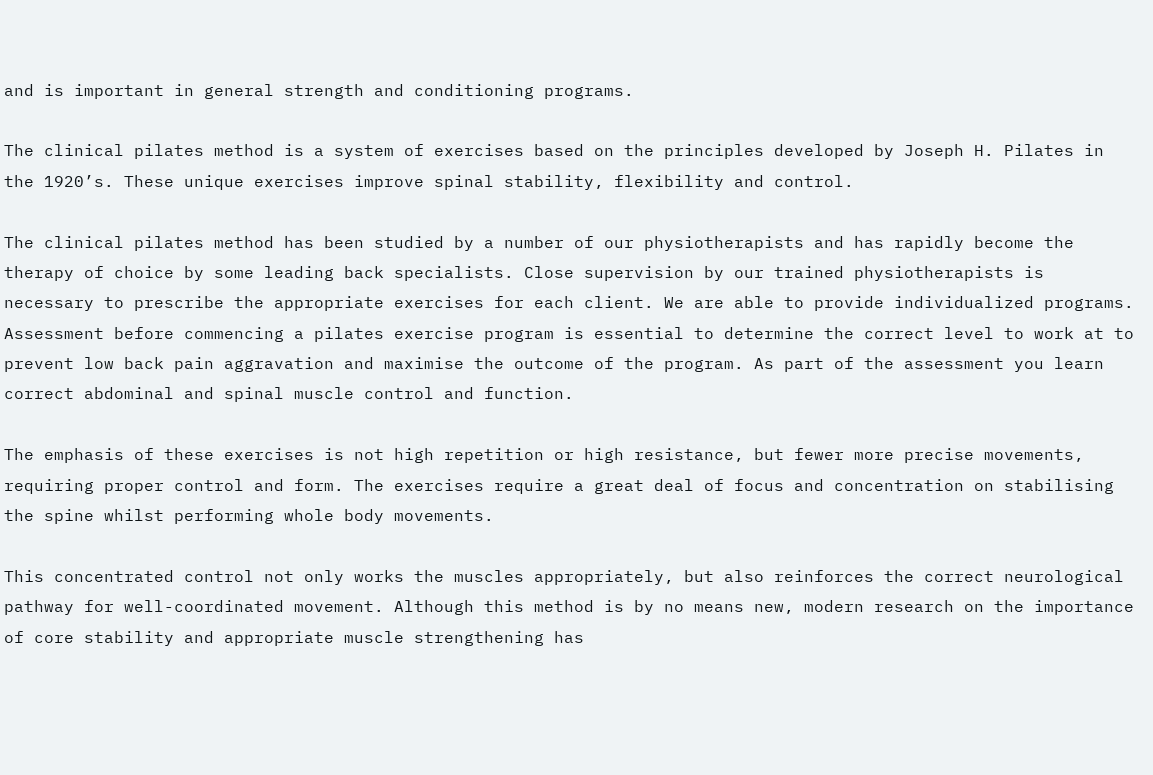and is important in general strength and conditioning programs.

The clinical pilates method is a system of exercises based on the principles developed by Joseph H. Pilates in the 1920’s. These unique exercises improve spinal stability, flexibility and control.

The clinical pilates method has been studied by a number of our physiotherapists and has rapidly become the therapy of choice by some leading back specialists. Close supervision by our trained physiotherapists is necessary to prescribe the appropriate exercises for each client. We are able to provide individualized programs. Assessment before commencing a pilates exercise program is essential to determine the correct level to work at to prevent low back pain aggravation and maximise the outcome of the program. As part of the assessment you learn correct abdominal and spinal muscle control and function.

The emphasis of these exercises is not high repetition or high resistance, but fewer more precise movements, requiring proper control and form. The exercises require a great deal of focus and concentration on stabilising the spine whilst performing whole body movements.

This concentrated control not only works the muscles appropriately, but also reinforces the correct neurological pathway for well-coordinated movement. Although this method is by no means new, modern research on the importance of core stability and appropriate muscle strengthening has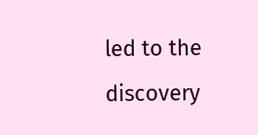led to the discovery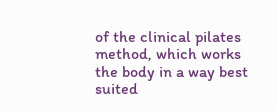of the clinical pilates method, which works the body in a way best suited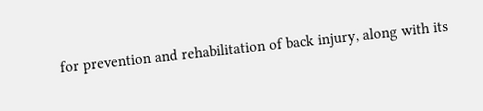for prevention and rehabilitation of back injury, along with its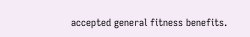accepted general fitness benefits.